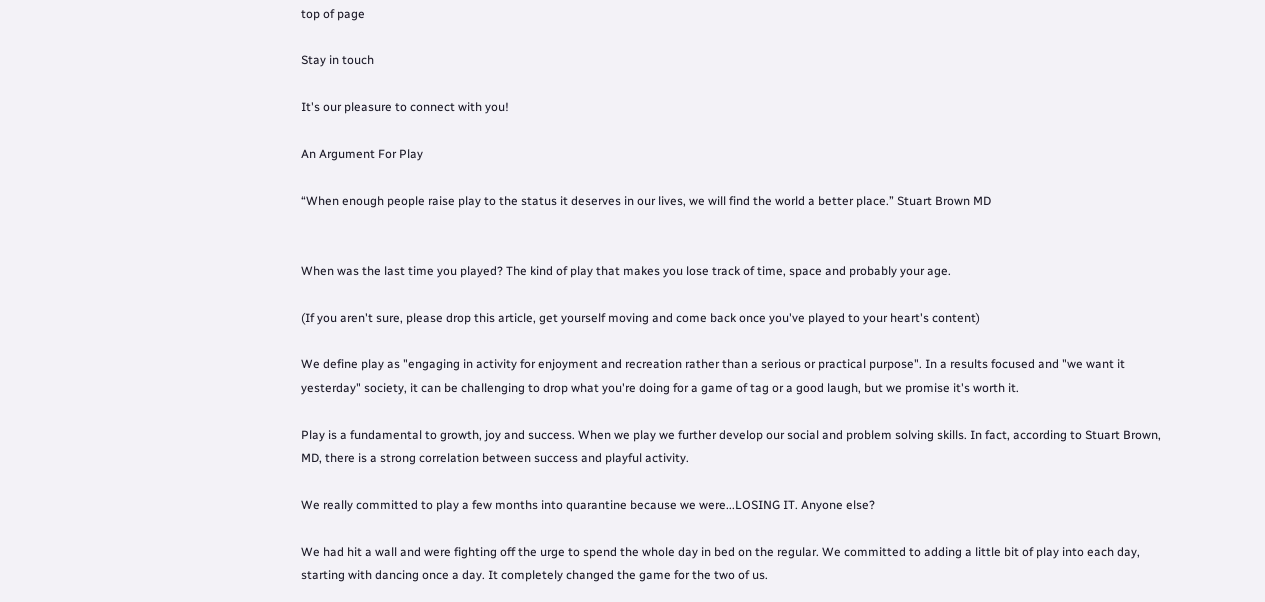top of page

Stay in touch

It's our pleasure to connect with you!

An Argument For Play

“When enough people raise play to the status it deserves in our lives, we will find the world a better place.” Stuart Brown MD


When was the last time you played? The kind of play that makes you lose track of time, space and probably your age.

(If you aren't sure, please drop this article, get yourself moving and come back once you've played to your heart's content)

We define play as "engaging in activity for enjoyment and recreation rather than a serious or practical purpose". In a results focused and "we want it yesterday" society, it can be challenging to drop what you're doing for a game of tag or a good laugh, but we promise it's worth it.

Play is a fundamental to growth, joy and success. When we play we further develop our social and problem solving skills. In fact, according to Stuart Brown, MD, there is a strong correlation between success and playful activity.

We really committed to play a few months into quarantine because we were...LOSING IT. Anyone else?

We had hit a wall and were fighting off the urge to spend the whole day in bed on the regular. We committed to adding a little bit of play into each day, starting with dancing once a day. It completely changed the game for the two of us.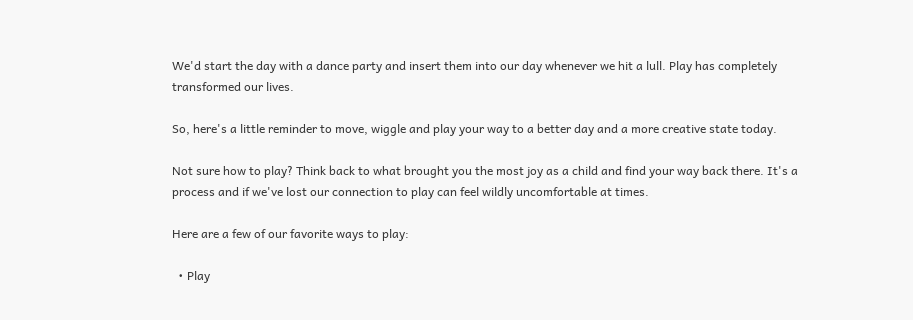We'd start the day with a dance party and insert them into our day whenever we hit a lull. Play has completely transformed our lives.

So, here's a little reminder to move, wiggle and play your way to a better day and a more creative state today.

Not sure how to play? Think back to what brought you the most joy as a child and find your way back there. It's a process and if we've lost our connection to play can feel wildly uncomfortable at times.

Here are a few of our favorite ways to play:

  • Play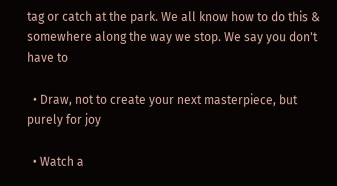tag or catch at the park. We all know how to do this & somewhere along the way we stop. We say you don't have to

  • Draw, not to create your next masterpiece, but purely for joy

  • Watch a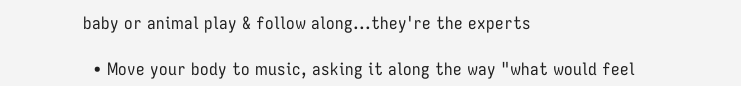baby or animal play & follow along...they're the experts

  • Move your body to music, asking it along the way "what would feel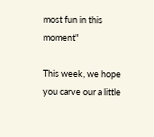most fun in this moment"

This week, we hope you carve our a little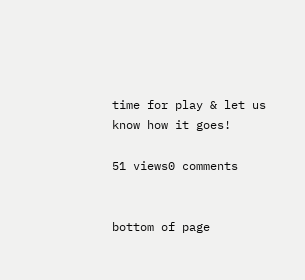time for play & let us know how it goes!

51 views0 comments


bottom of page